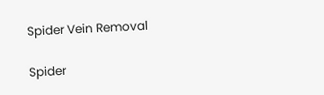Spider Vein Removal

Spider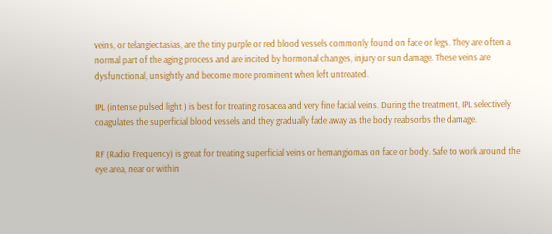veins, or telangiectasias, are the tiny purple or red blood vessels commonly found on face or legs. They are often a normal part of the aging process and are incited by hormonal changes, injury or sun damage. These veins are dysfunctional, unsightly and become more prominent when left untreated.

IPL (intense pulsed light ) is best for treating rosacea and very fine facial veins. During the treatment, IPL selectively coagulates the superficial blood vessels and they gradually fade away as the body reabsorbs the damage.

RF (Radio Frequency) is great for treating superficial veins or hemangiomas on face or body. Safe to work around the eye area, near or within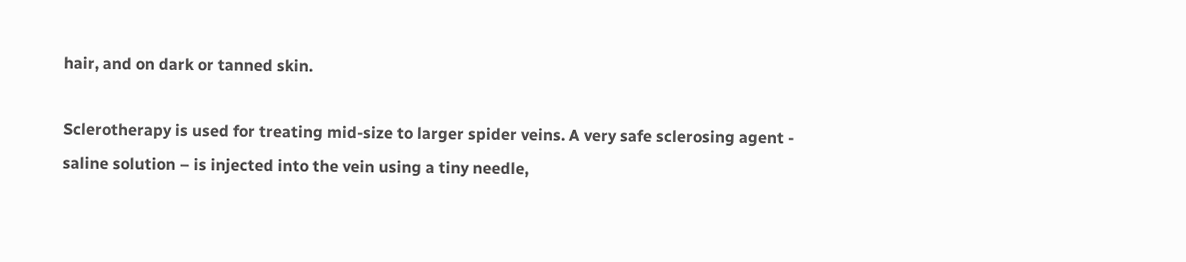hair, and on dark or tanned skin.

Sclerotherapy is used for treating mid-size to larger spider veins. A very safe sclerosing agent - saline solution – is injected into the vein using a tiny needle,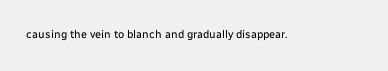causing the vein to blanch and gradually disappear.